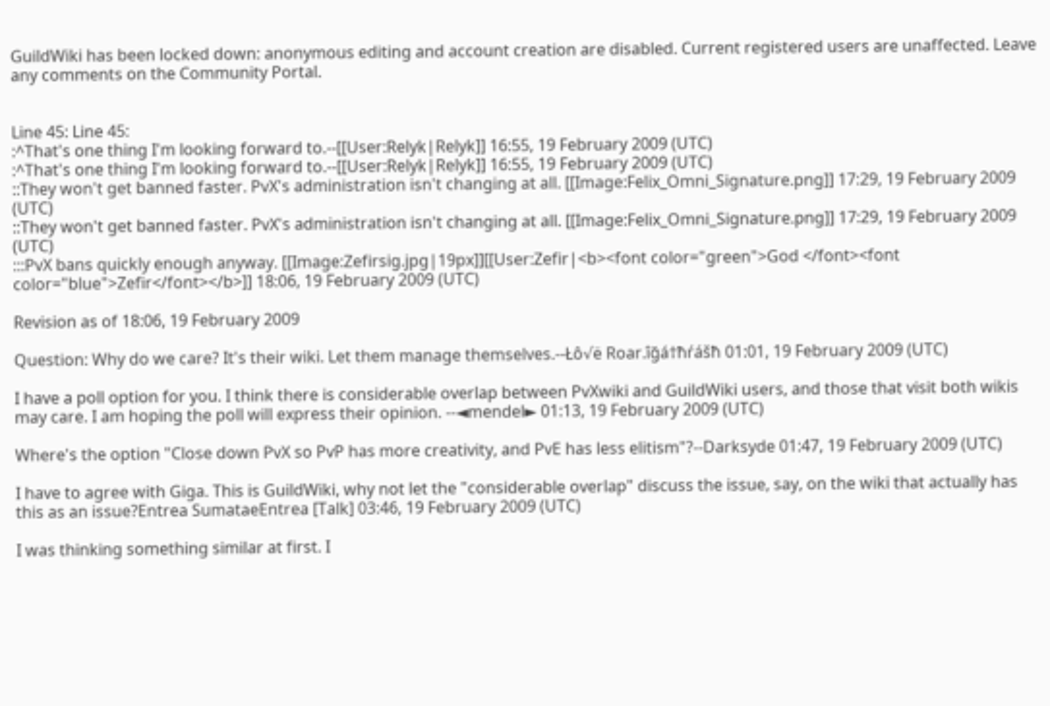GuildWiki has been locked down: anonymous editing and account creation are disabled. Current registered users are unaffected. Leave any comments on the Community Portal.


Line 45: Line 45:
:^That's one thing I'm looking forward to.--[[User:Relyk|Relyk]] 16:55, 19 February 2009 (UTC)
:^That's one thing I'm looking forward to.--[[User:Relyk|Relyk]] 16:55, 19 February 2009 (UTC)
::They won't get banned faster. PvX's administration isn't changing at all. [[Image:Felix_Omni_Signature.png]] 17:29, 19 February 2009 (UTC)
::They won't get banned faster. PvX's administration isn't changing at all. [[Image:Felix_Omni_Signature.png]] 17:29, 19 February 2009 (UTC)
:::PvX bans quickly enough anyway. [[Image:Zefirsig.jpg|19px]][[User:Zefir|<b><font color="green">God </font><font color="blue">Zefir</font></b>]] 18:06, 19 February 2009 (UTC)

Revision as of 18:06, 19 February 2009

Question: Why do we care? It's their wiki. Let them manage themselves.--Łô√ë Roar.îğá†ħŕášħ 01:01, 19 February 2009 (UTC)

I have a poll option for you. I think there is considerable overlap between PvXwiki and GuildWiki users, and those that visit both wikis may care. I am hoping the poll will express their opinion. --◄mendel► 01:13, 19 February 2009 (UTC)

Where's the option "Close down PvX so PvP has more creativity, and PvE has less elitism"?--Darksyde 01:47, 19 February 2009 (UTC)

I have to agree with Giga. This is GuildWiki, why not let the "considerable overlap" discuss the issue, say, on the wiki that actually has this as an issue?Entrea SumataeEntrea [Talk] 03:46, 19 February 2009 (UTC)

I was thinking something similar at first. I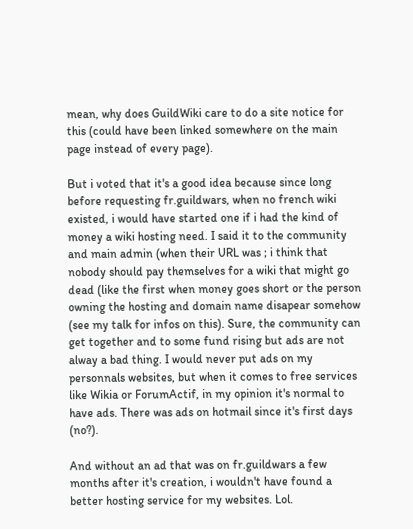mean, why does GuildWiki care to do a site notice for this (could have been linked somewhere on the main page instead of every page).

But i voted that it's a good idea because since long before requesting fr.guildwars, when no french wiki existed, i would have started one if i had the kind of money a wiki hosting need. I said it to the community and main admin (when their URL was ; i think that nobody should pay themselves for a wiki that might go dead (like the first when money goes short or the person owning the hosting and domain name disapear somehow (see my talk for infos on this). Sure, the community can get together and to some fund rising but ads are not alway a bad thing. I would never put ads on my personnals websites, but when it comes to free services like Wikia or ForumActif, in my opinion it's normal to have ads. There was ads on hotmail since it's first days (no?).

And without an ad that was on fr.guildwars a few months after it's creation, i wouldn't have found a better hosting service for my websites. Lol.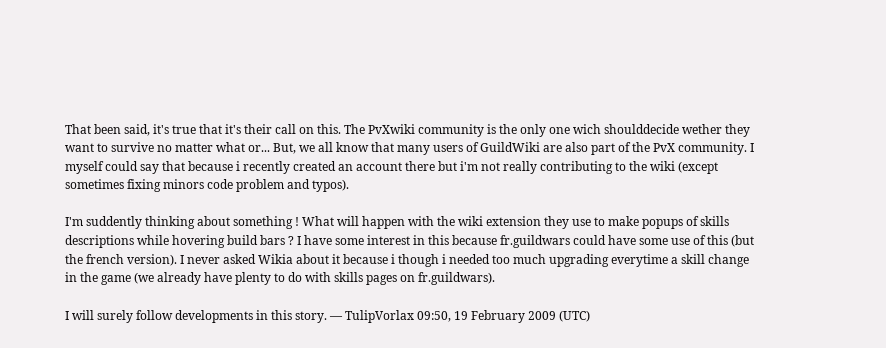That been said, it's true that it's their call on this. The PvXwiki community is the only one wich shoulddecide wether they want to survive no matter what or... But, we all know that many users of GuildWiki are also part of the PvX community. I myself could say that because i recently created an account there but i'm not really contributing to the wiki (except sometimes fixing minors code problem and typos).

I'm suddently thinking about something ! What will happen with the wiki extension they use to make popups of skills descriptions while hovering build bars ? I have some interest in this because fr.guildwars could have some use of this (but the french version). I never asked Wikia about it because i though i needed too much upgrading everytime a skill change in the game (we already have plenty to do with skills pages on fr.guildwars).

I will surely follow developments in this story. — TulipVorlax 09:50, 19 February 2009 (UTC)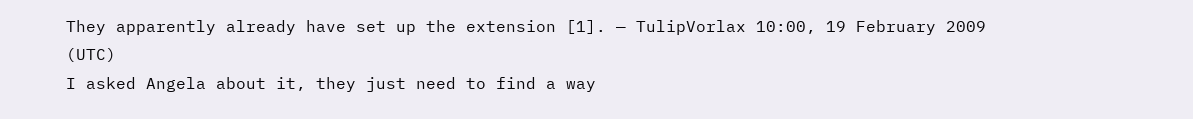They apparently already have set up the extension [1]. — TulipVorlax 10:00, 19 February 2009 (UTC)
I asked Angela about it, they just need to find a way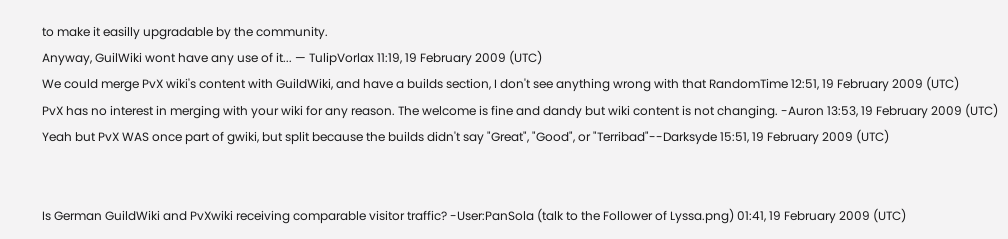to make it easilly upgradable by the community.
Anyway, GuilWiki wont have any use of it... — TulipVorlax 11:19, 19 February 2009 (UTC)
We could merge PvX wiki's content with GuildWiki, and have a builds section, I don't see anything wrong with that RandomTime 12:51, 19 February 2009 (UTC)
PvX has no interest in merging with your wiki for any reason. The welcome is fine and dandy but wiki content is not changing. -Auron 13:53, 19 February 2009 (UTC)
Yeah but PvX WAS once part of gwiki, but split because the builds didn't say "Great", "Good", or "Terribad"--Darksyde 15:51, 19 February 2009 (UTC)


Is German GuildWiki and PvXwiki receiving comparable visitor traffic? -User:PanSola (talk to the Follower of Lyssa.png) 01:41, 19 February 2009 (UTC)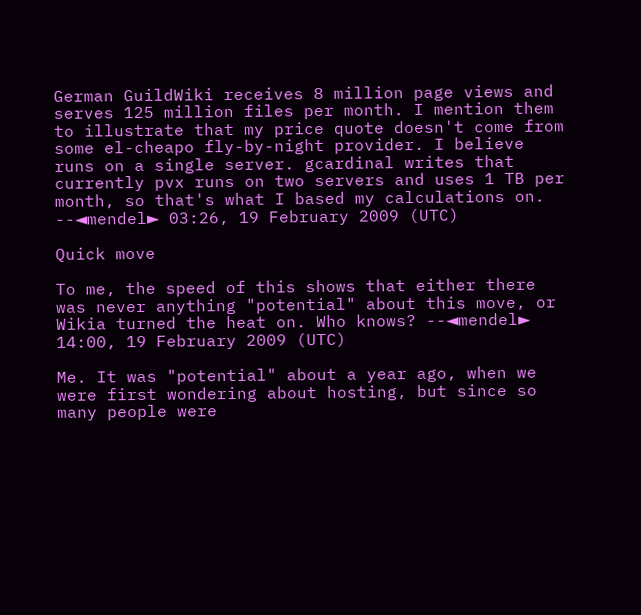German GuildWiki receives 8 million page views and serves 125 million files per month. I mention them to illustrate that my price quote doesn't come from some el-cheapo fly-by-night provider. I believe runs on a single server. gcardinal writes that currently pvx runs on two servers and uses 1 TB per month, so that's what I based my calculations on. --◄mendel► 03:26, 19 February 2009 (UTC)

Quick move

To me, the speed of this shows that either there was never anything "potential" about this move, or Wikia turned the heat on. Who knows? --◄mendel► 14:00, 19 February 2009 (UTC)

Me. It was "potential" about a year ago, when we were first wondering about hosting, but since so many people were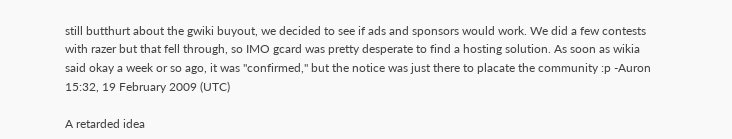still butthurt about the gwiki buyout, we decided to see if ads and sponsors would work. We did a few contests with razer but that fell through, so IMO gcard was pretty desperate to find a hosting solution. As soon as wikia said okay a week or so ago, it was "confirmed," but the notice was just there to placate the community :p -Auron 15:32, 19 February 2009 (UTC)

A retarded idea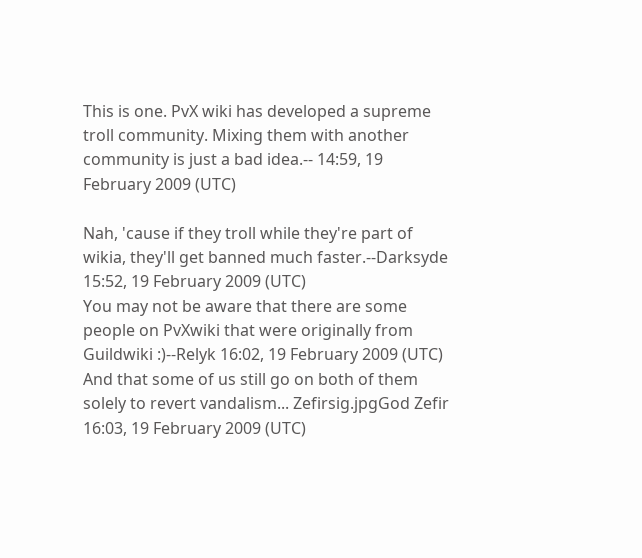This is one. PvX wiki has developed a supreme troll community. Mixing them with another community is just a bad idea.-- 14:59, 19 February 2009 (UTC)

Nah, 'cause if they troll while they're part of wikia, they'll get banned much faster.--Darksyde 15:52, 19 February 2009 (UTC)
You may not be aware that there are some people on PvXwiki that were originally from Guildwiki :)--Relyk 16:02, 19 February 2009 (UTC)
And that some of us still go on both of them solely to revert vandalism... Zefirsig.jpgGod Zefir 16:03, 19 February 2009 (UTC)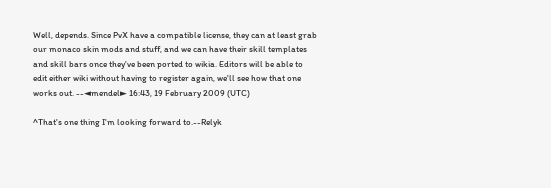Well, depends. Since PvX have a compatible license, they can at least grab our monaco skin mods and stuff, and we can have their skill templates and skill bars once they've been ported to wikia. Editors will be able to edit either wiki without having to register again, we'll see how that one works out. --◄mendel► 16:43, 19 February 2009 (UTC)

^That's one thing I'm looking forward to.--Relyk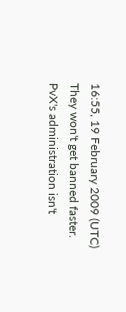16:55, 19 February 2009 (UTC)
They won't get banned faster. PvX's administration isn't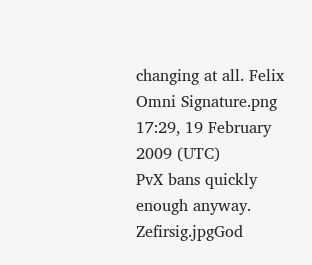changing at all. Felix Omni Signature.png 17:29, 19 February 2009 (UTC)
PvX bans quickly enough anyway. Zefirsig.jpgGod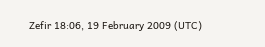Zefir 18:06, 19 February 2009 (UTC)